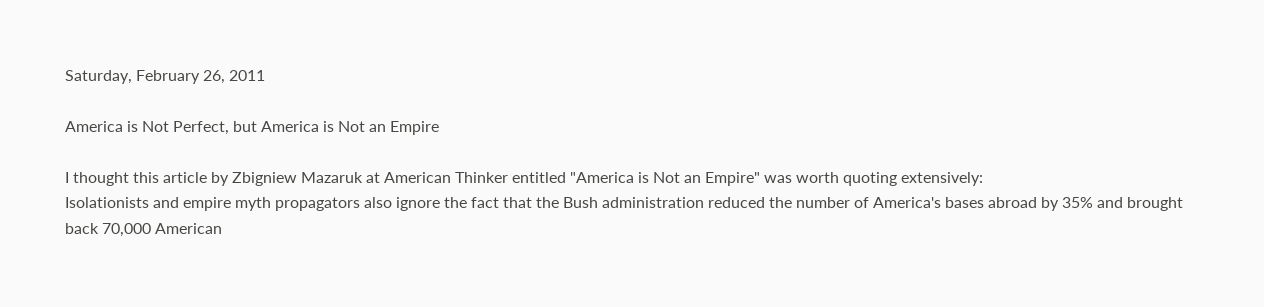Saturday, February 26, 2011

America is Not Perfect, but America is Not an Empire

I thought this article by Zbigniew Mazaruk at American Thinker entitled "America is Not an Empire" was worth quoting extensively:
Isolationists and empire myth propagators also ignore the fact that the Bush administration reduced the number of America's bases abroad by 35% and brought back 70,000 American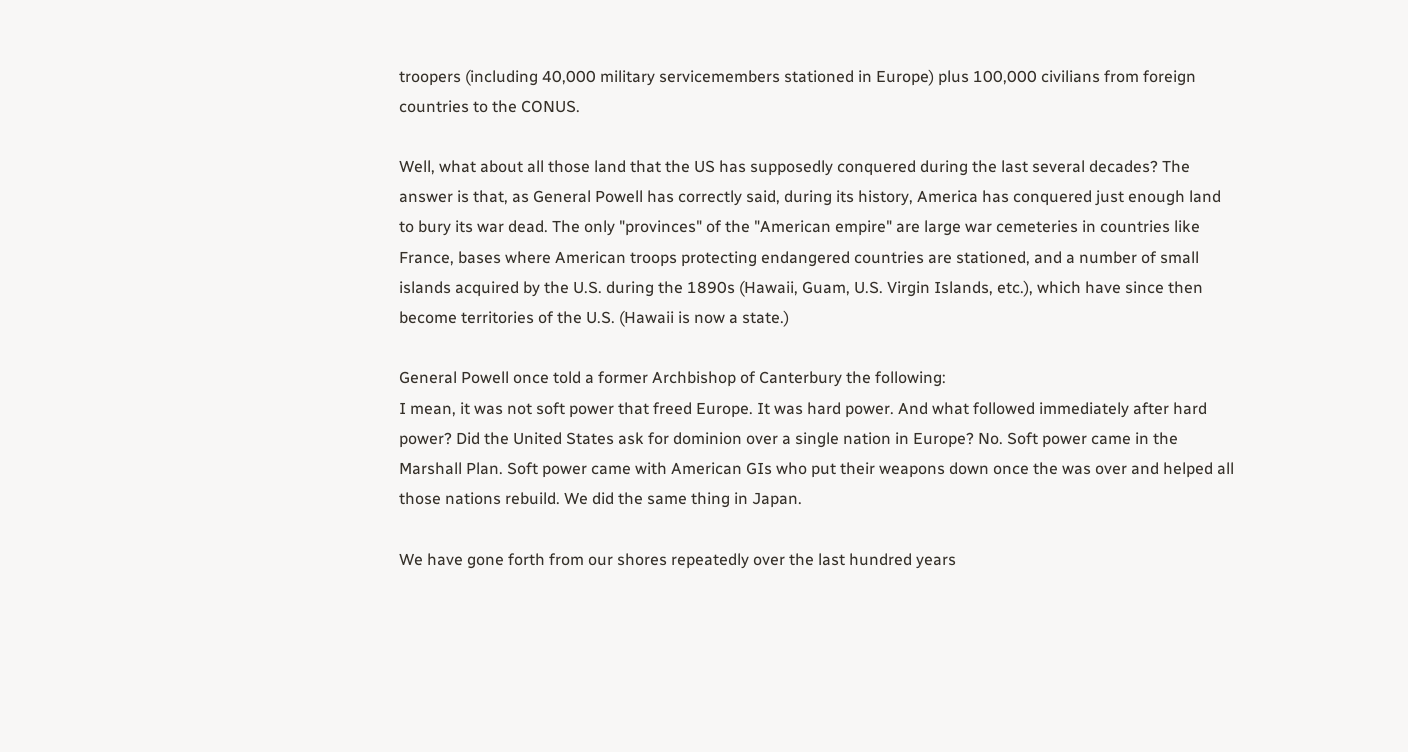troopers (including 40,000 military servicemembers stationed in Europe) plus 100,000 civilians from foreign countries to the CONUS.

Well, what about all those land that the US has supposedly conquered during the last several decades? The answer is that, as General Powell has correctly said, during its history, America has conquered just enough land to bury its war dead. The only "provinces" of the "American empire" are large war cemeteries in countries like France, bases where American troops protecting endangered countries are stationed, and a number of small islands acquired by the U.S. during the 1890s (Hawaii, Guam, U.S. Virgin Islands, etc.), which have since then become territories of the U.S. (Hawaii is now a state.)

General Powell once told a former Archbishop of Canterbury the following:
I mean, it was not soft power that freed Europe. It was hard power. And what followed immediately after hard power? Did the United States ask for dominion over a single nation in Europe? No. Soft power came in the Marshall Plan. Soft power came with American GIs who put their weapons down once the was over and helped all those nations rebuild. We did the same thing in Japan.

We have gone forth from our shores repeatedly over the last hundred years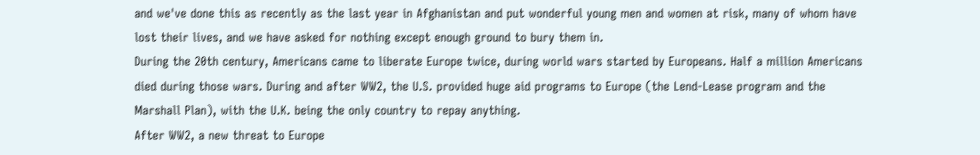and we've done this as recently as the last year in Afghanistan and put wonderful young men and women at risk, many of whom have lost their lives, and we have asked for nothing except enough ground to bury them in.
During the 20th century, Americans came to liberate Europe twice, during world wars started by Europeans. Half a million Americans died during those wars. During and after WW2, the U.S. provided huge aid programs to Europe (the Lend-Lease program and the Marshall Plan), with the U.K. being the only country to repay anything.
After WW2, a new threat to Europe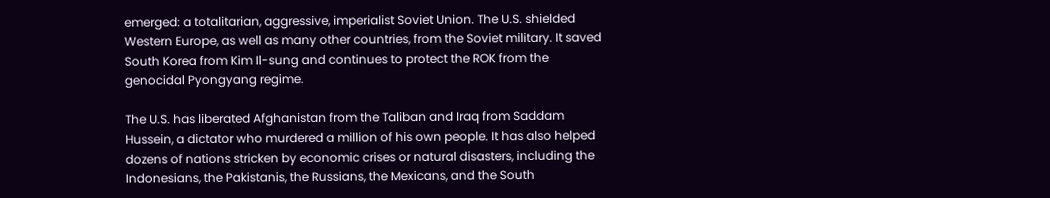emerged: a totalitarian, aggressive, imperialist Soviet Union. The U.S. shielded Western Europe, as well as many other countries, from the Soviet military. It saved South Korea from Kim Il-sung and continues to protect the ROK from the genocidal Pyongyang regime.

The U.S. has liberated Afghanistan from the Taliban and Iraq from Saddam Hussein, a dictator who murdered a million of his own people. It has also helped dozens of nations stricken by economic crises or natural disasters, including the Indonesians, the Pakistanis, the Russians, the Mexicans, and the South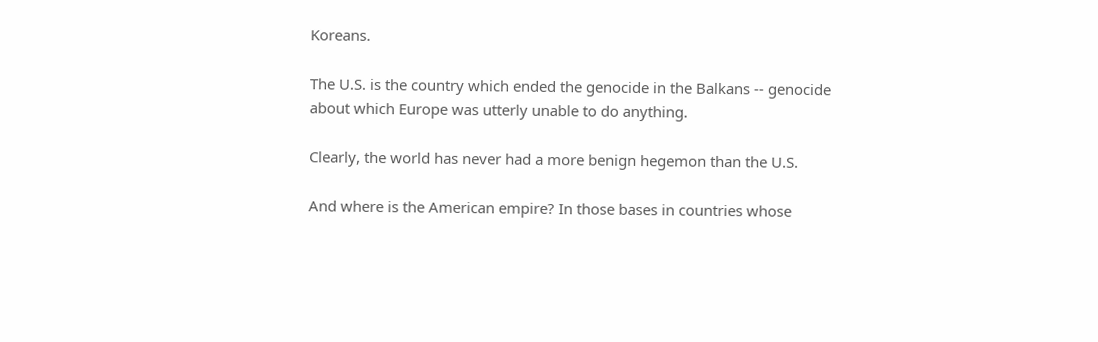Koreans.

The U.S. is the country which ended the genocide in the Balkans -- genocide about which Europe was utterly unable to do anything.

Clearly, the world has never had a more benign hegemon than the U.S.

And where is the American empire? In those bases in countries whose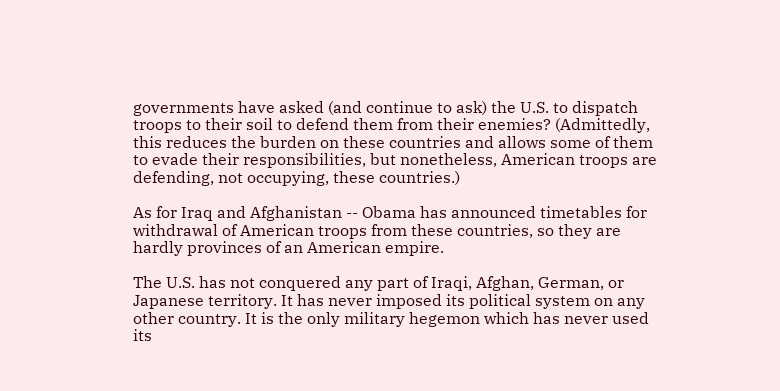governments have asked (and continue to ask) the U.S. to dispatch troops to their soil to defend them from their enemies? (Admittedly, this reduces the burden on these countries and allows some of them to evade their responsibilities, but nonetheless, American troops are defending, not occupying, these countries.)

As for Iraq and Afghanistan -- Obama has announced timetables for withdrawal of American troops from these countries, so they are hardly provinces of an American empire.

The U.S. has not conquered any part of Iraqi, Afghan, German, or Japanese territory. It has never imposed its political system on any other country. It is the only military hegemon which has never used its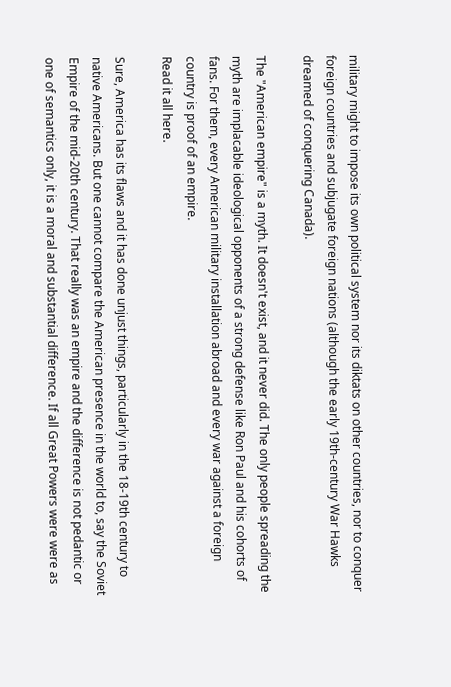military might to impose its own political system nor its diktats on other countries, nor to conquer foreign countries and subjugate foreign nations (although the early 19th-century War Hawks dreamed of conquering Canada).

The "American empire" is a myth. It doesn't exist, and it never did. The only people spreading the myth are implacable ideological opponents of a strong defense like Ron Paul and his cohorts of fans. For them, every American military installation abroad and every war against a foreign country is proof of an empire.
Read it all here.

Sure, America has its flaws and it has done unjust things, particularly in the 18-19th century to native Americans. But one cannot compare the American presence in the world to, say the Soviet Empire of the mid-20th century. That really was an empire and the difference is not pedantic or one of semantics only, it is a moral and substantial difference. If all Great Powers were were as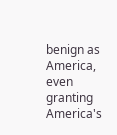benign as America, even granting America's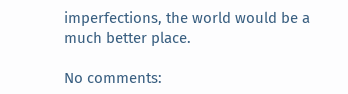imperfections, the world would be a much better place.

No comments: